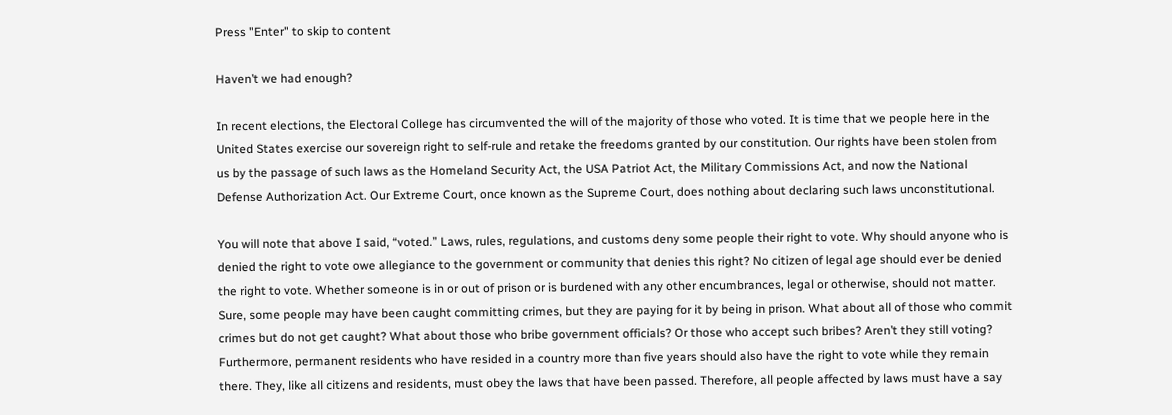Press "Enter" to skip to content

Haven’t we had enough?

In recent elections, the Electoral College has circumvented the will of the majority of those who voted. It is time that we people here in the United States exercise our sovereign right to self-rule and retake the freedoms granted by our constitution. Our rights have been stolen from us by the passage of such laws as the Homeland Security Act, the USA Patriot Act, the Military Commissions Act, and now the National Defense Authorization Act. Our Extreme Court, once known as the Supreme Court, does nothing about declaring such laws unconstitutional.

You will note that above I said, “voted.” Laws, rules, regulations, and customs deny some people their right to vote. Why should anyone who is denied the right to vote owe allegiance to the government or community that denies this right? No citizen of legal age should ever be denied the right to vote. Whether someone is in or out of prison or is burdened with any other encumbrances, legal or otherwise, should not matter. Sure, some people may have been caught committing crimes, but they are paying for it by being in prison. What about all of those who commit crimes but do not get caught? What about those who bribe government officials? Or those who accept such bribes? Aren’t they still voting? Furthermore, permanent residents who have resided in a country more than five years should also have the right to vote while they remain there. They, like all citizens and residents, must obey the laws that have been passed. Therefore, all people affected by laws must have a say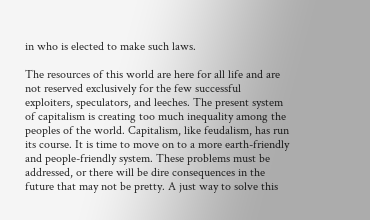in who is elected to make such laws.

The resources of this world are here for all life and are not reserved exclusively for the few successful exploiters, speculators, and leeches. The present system of capitalism is creating too much inequality among the peoples of the world. Capitalism, like feudalism, has run its course. It is time to move on to a more earth-friendly and people-friendly system. These problems must be addressed, or there will be dire consequences in the future that may not be pretty. A just way to solve this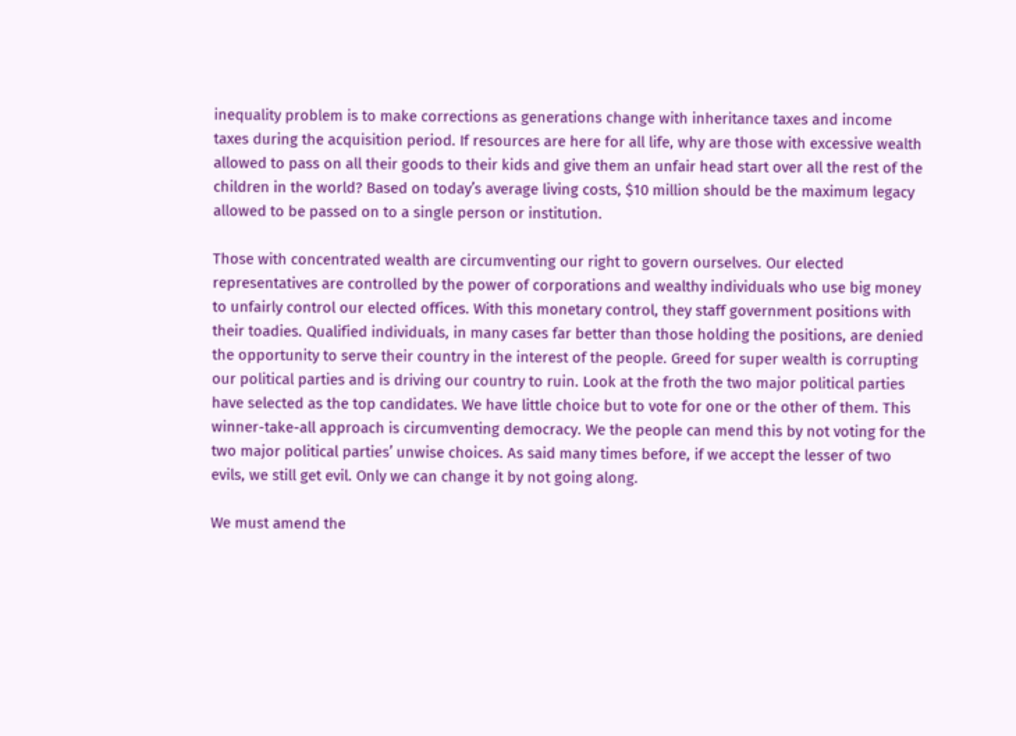inequality problem is to make corrections as generations change with inheritance taxes and income taxes during the acquisition period. If resources are here for all life, why are those with excessive wealth allowed to pass on all their goods to their kids and give them an unfair head start over all the rest of the children in the world? Based on today’s average living costs, $10 million should be the maximum legacy allowed to be passed on to a single person or institution.

Those with concentrated wealth are circumventing our right to govern ourselves. Our elected representatives are controlled by the power of corporations and wealthy individuals who use big money to unfairly control our elected offices. With this monetary control, they staff government positions with their toadies. Qualified individuals, in many cases far better than those holding the positions, are denied the opportunity to serve their country in the interest of the people. Greed for super wealth is corrupting our political parties and is driving our country to ruin. Look at the froth the two major political parties have selected as the top candidates. We have little choice but to vote for one or the other of them. This winner-take-all approach is circumventing democracy. We the people can mend this by not voting for the two major political parties’ unwise choices. As said many times before, if we accept the lesser of two evils, we still get evil. Only we can change it by not going along.

We must amend the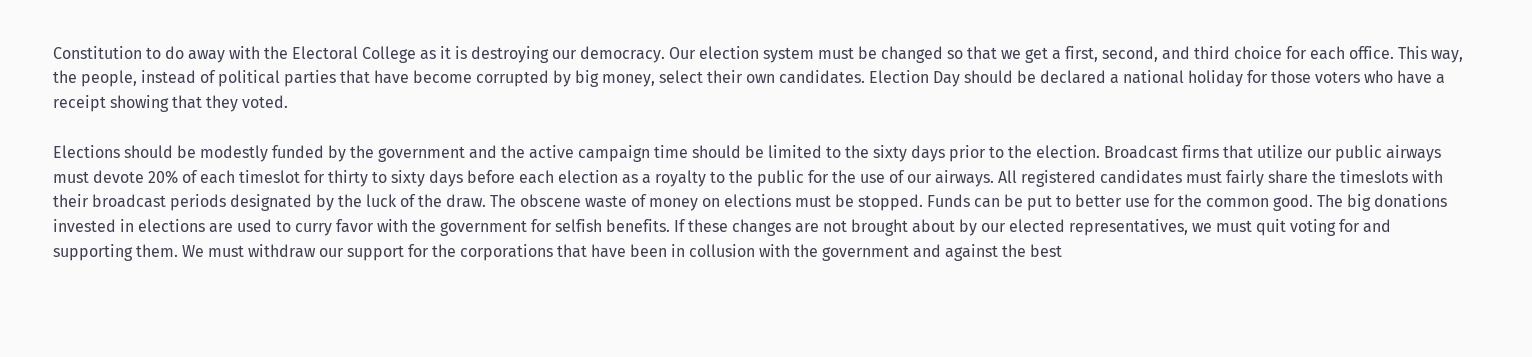Constitution to do away with the Electoral College as it is destroying our democracy. Our election system must be changed so that we get a first, second, and third choice for each office. This way, the people, instead of political parties that have become corrupted by big money, select their own candidates. Election Day should be declared a national holiday for those voters who have a receipt showing that they voted.

Elections should be modestly funded by the government and the active campaign time should be limited to the sixty days prior to the election. Broadcast firms that utilize our public airways must devote 20% of each timeslot for thirty to sixty days before each election as a royalty to the public for the use of our airways. All registered candidates must fairly share the timeslots with their broadcast periods designated by the luck of the draw. The obscene waste of money on elections must be stopped. Funds can be put to better use for the common good. The big donations invested in elections are used to curry favor with the government for selfish benefits. If these changes are not brought about by our elected representatives, we must quit voting for and supporting them. We must withdraw our support for the corporations that have been in collusion with the government and against the best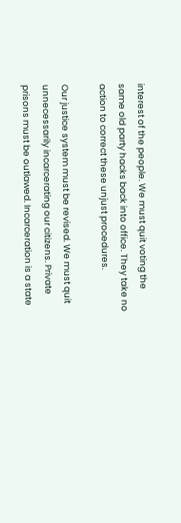interest of the people. We must quit voting the same old party hacks back into office. They take no action to correct these unjust procedures.

Our justice system must be revised. We must quit unnecessarily incarcerating our citizens. Private prisons must be outlawed. Incarceration is a state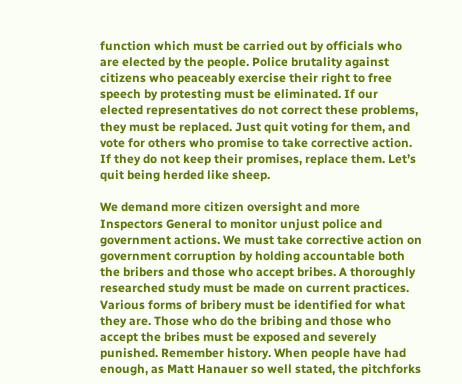function which must be carried out by officials who are elected by the people. Police brutality against citizens who peaceably exercise their right to free speech by protesting must be eliminated. If our elected representatives do not correct these problems, they must be replaced. Just quit voting for them, and vote for others who promise to take corrective action. If they do not keep their promises, replace them. Let’s quit being herded like sheep.

We demand more citizen oversight and more Inspectors General to monitor unjust police and government actions. We must take corrective action on government corruption by holding accountable both the bribers and those who accept bribes. A thoroughly researched study must be made on current practices. Various forms of bribery must be identified for what they are. Those who do the bribing and those who accept the bribes must be exposed and severely punished. Remember history. When people have had enough, as Matt Hanauer so well stated, the pitchforks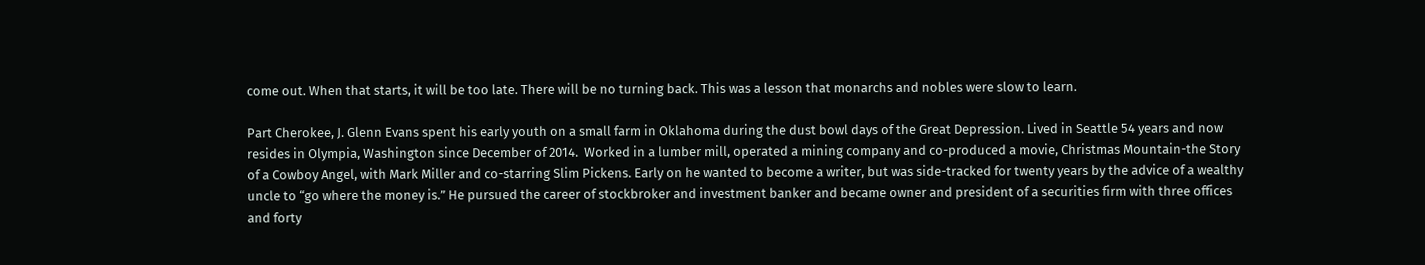come out. When that starts, it will be too late. There will be no turning back. This was a lesson that monarchs and nobles were slow to learn.

Part Cherokee, J. Glenn Evans spent his early youth on a small farm in Oklahoma during the dust bowl days of the Great Depression. Lived in Seattle 54 years and now resides in Olympia, Washington since December of 2014.  Worked in a lumber mill, operated a mining company and co-produced a movie, Christmas Mountain-the Story of a Cowboy Angel, with Mark Miller and co-starring Slim Pickens. Early on he wanted to become a writer, but was side-tracked for twenty years by the advice of a wealthy uncle to “go where the money is.” He pursued the career of stockbroker and investment banker and became owner and president of a securities firm with three offices and forty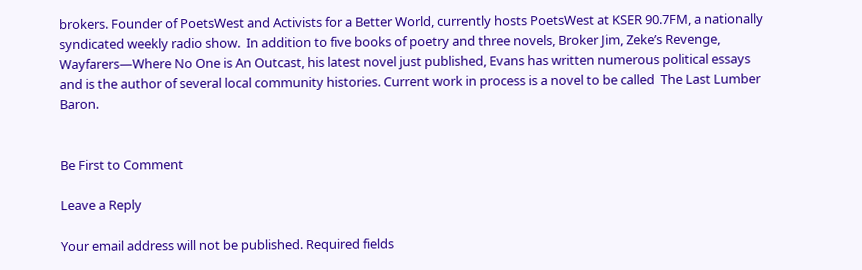brokers. Founder of PoetsWest and Activists for a Better World, currently hosts PoetsWest at KSER 90.7FM, a nationally syndicated weekly radio show.  In addition to five books of poetry and three novels, Broker Jim, Zeke’s Revenge, Wayfarers—Where No One is An Outcast, his latest novel just published, Evans has written numerous political essays and is the author of several local community histories. Current work in process is a novel to be called  The Last Lumber Baron.


Be First to Comment

Leave a Reply

Your email address will not be published. Required fields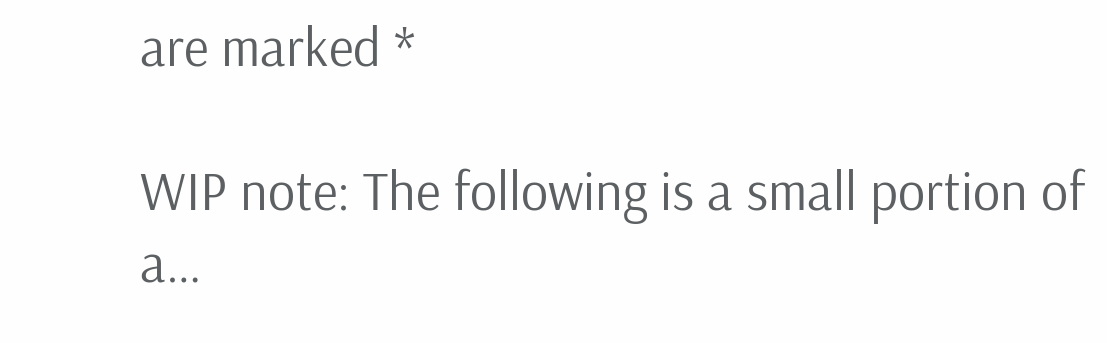are marked *

WIP note: The following is a small portion of a…